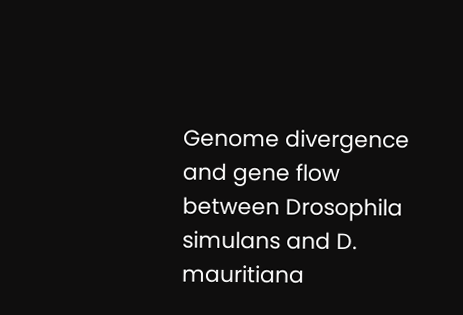Genome divergence and gene flow between Drosophila simulans and D. mauritiana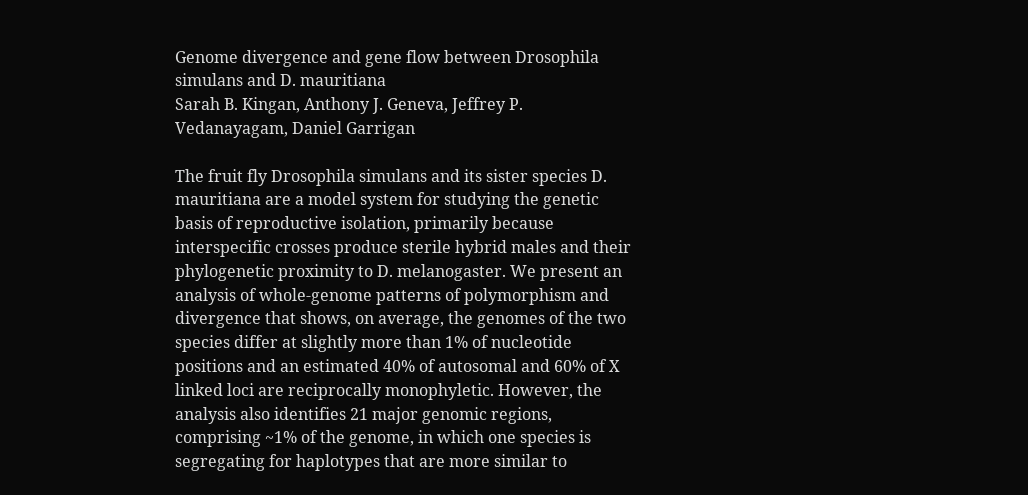Genome divergence and gene flow between Drosophila simulans and D. mauritiana
Sarah B. Kingan, Anthony J. Geneva, Jeffrey P. Vedanayagam, Daniel Garrigan

The fruit fly Drosophila simulans and its sister species D. mauritiana are a model system for studying the genetic basis of reproductive isolation, primarily because interspecific crosses produce sterile hybrid males and their phylogenetic proximity to D. melanogaster. We present an analysis of whole-genome patterns of polymorphism and divergence that shows, on average, the genomes of the two species differ at slightly more than 1% of nucleotide positions and an estimated 40% of autosomal and 60% of X linked loci are reciprocally monophyletic. However, the analysis also identifies 21 major genomic regions, comprising ~1% of the genome, in which one species is segregating for haplotypes that are more similar to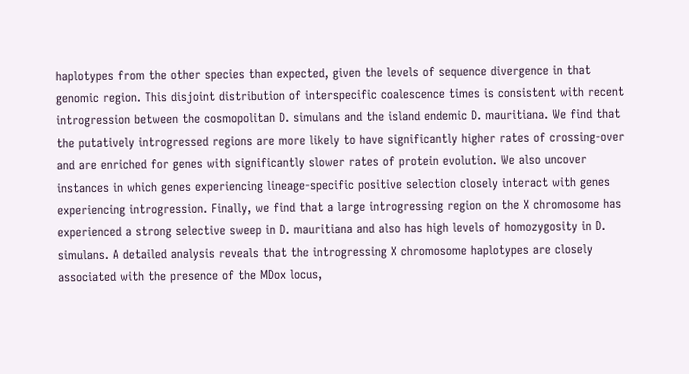haplotypes from the other species than expected, given the levels of sequence divergence in that genomic region. This disjoint distribution of interspecific coalescence times is consistent with recent introgression between the cosmopolitan D. simulans and the island endemic D. mauritiana. We find that the putatively introgressed regions are more likely to have significantly higher rates of crossing-over and are enriched for genes with significantly slower rates of protein evolution. We also uncover instances in which genes experiencing lineage-specific positive selection closely interact with genes experiencing introgression. Finally, we find that a large introgressing region on the X chromosome has experienced a strong selective sweep in D. mauritiana and also has high levels of homozygosity in D. simulans. A detailed analysis reveals that the introgressing X chromosome haplotypes are closely associated with the presence of the MDox locus,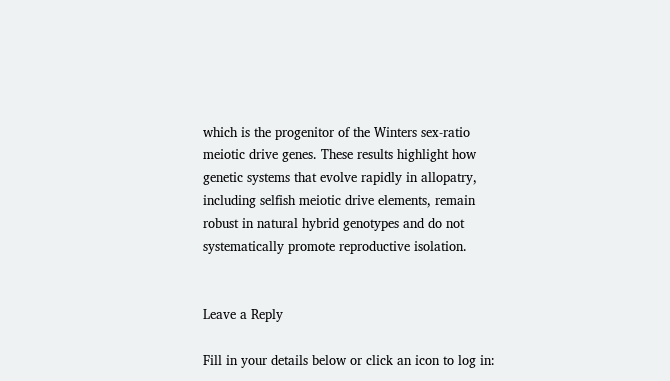which is the progenitor of the Winters sex-ratio meiotic drive genes. These results highlight how genetic systems that evolve rapidly in allopatry, including selfish meiotic drive elements, remain robust in natural hybrid genotypes and do not systematically promote reproductive isolation.


Leave a Reply

Fill in your details below or click an icon to log in: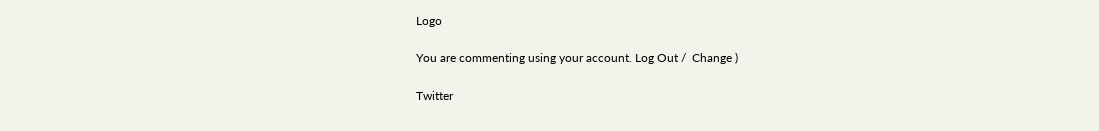Logo

You are commenting using your account. Log Out /  Change )

Twitter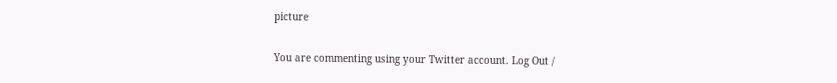picture

You are commenting using your Twitter account. Log Out /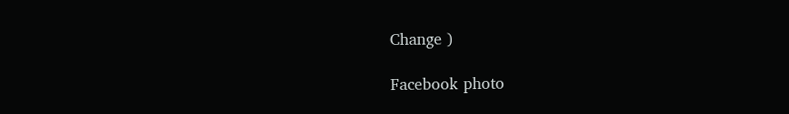Change )

Facebook photo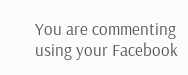You are commenting using your Facebook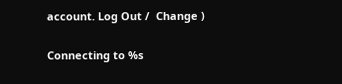account. Log Out /  Change )

Connecting to %s